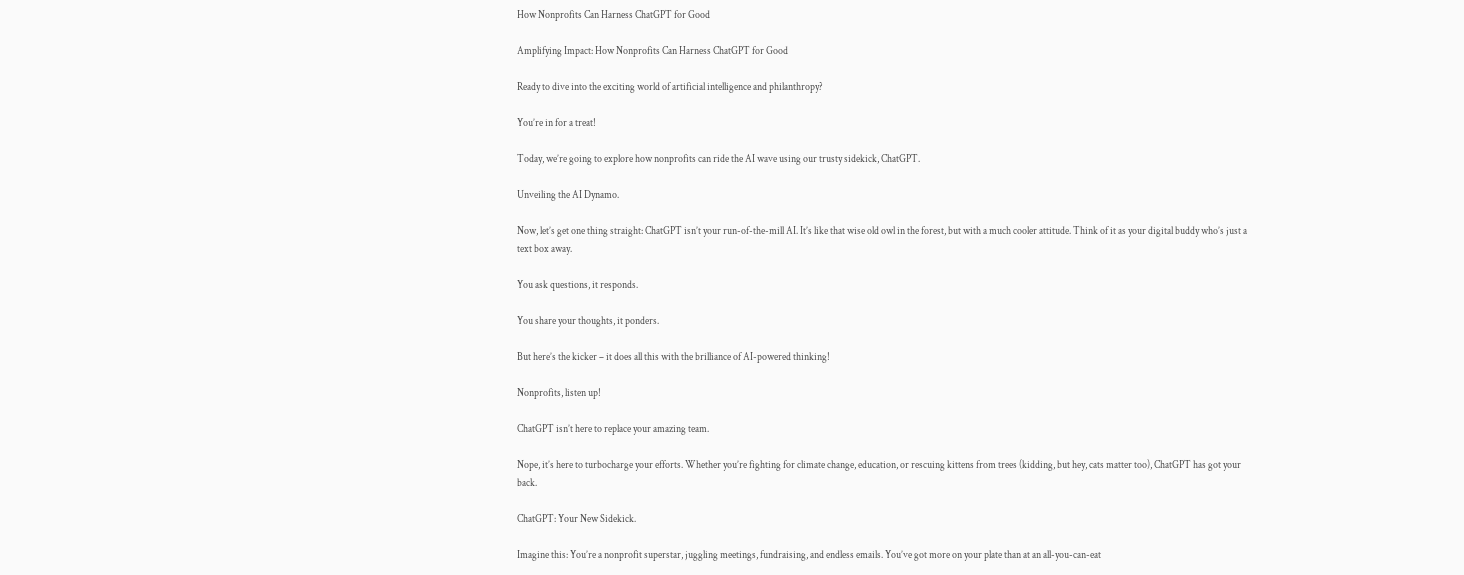How Nonprofits Can Harness ChatGPT for Good

Amplifying Impact: How Nonprofits Can Harness ChatGPT for Good

Ready to dive into the exciting world of artificial intelligence and philanthropy?

You’re in for a treat!

Today, we’re going to explore how nonprofits can ride the AI wave using our trusty sidekick, ChatGPT.

Unveiling the AI Dynamo.

Now, let’s get one thing straight: ChatGPT isn’t your run-of-the-mill AI. It’s like that wise old owl in the forest, but with a much cooler attitude. Think of it as your digital buddy who’s just a text box away.

You ask questions, it responds.

You share your thoughts, it ponders.

But here’s the kicker – it does all this with the brilliance of AI-powered thinking!

Nonprofits, listen up!

ChatGPT isn’t here to replace your amazing team.

Nope, it’s here to turbocharge your efforts. Whether you’re fighting for climate change, education, or rescuing kittens from trees (kidding, but hey, cats matter too), ChatGPT has got your back.

ChatGPT: Your New Sidekick.

Imagine this: You’re a nonprofit superstar, juggling meetings, fundraising, and endless emails. You’ve got more on your plate than at an all-you-can-eat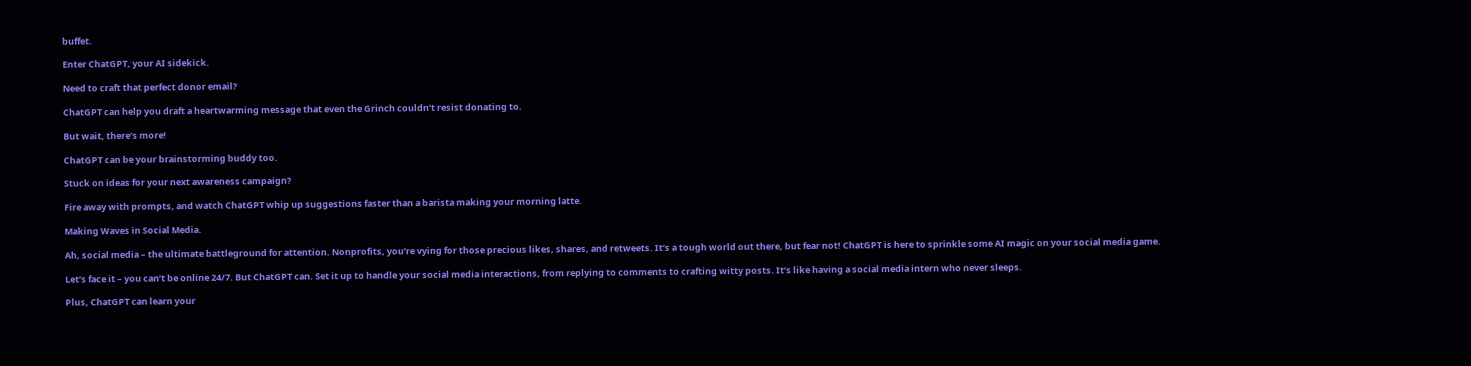buffet.

Enter ChatGPT, your AI sidekick.

Need to craft that perfect donor email?

ChatGPT can help you draft a heartwarming message that even the Grinch couldn’t resist donating to.

But wait, there’s more!

ChatGPT can be your brainstorming buddy too.

Stuck on ideas for your next awareness campaign?

Fire away with prompts, and watch ChatGPT whip up suggestions faster than a barista making your morning latte.

Making Waves in Social Media.

Ah, social media – the ultimate battleground for attention. Nonprofits, you’re vying for those precious likes, shares, and retweets. It’s a tough world out there, but fear not! ChatGPT is here to sprinkle some AI magic on your social media game.

Let’s face it – you can’t be online 24/7. But ChatGPT can. Set it up to handle your social media interactions, from replying to comments to crafting witty posts. It’s like having a social media intern who never sleeps.

Plus, ChatGPT can learn your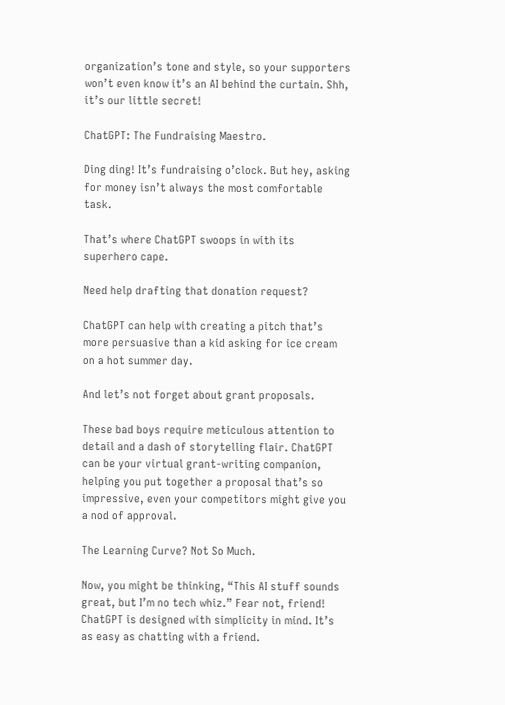organization’s tone and style, so your supporters won’t even know it’s an AI behind the curtain. Shh, it’s our little secret!

ChatGPT: The Fundraising Maestro.

Ding ding! It’s fundraising o’clock. But hey, asking for money isn’t always the most comfortable task.

That’s where ChatGPT swoops in with its superhero cape.

Need help drafting that donation request?

ChatGPT can help with creating a pitch that’s more persuasive than a kid asking for ice cream on a hot summer day.

And let’s not forget about grant proposals.

These bad boys require meticulous attention to detail and a dash of storytelling flair. ChatGPT can be your virtual grant-writing companion, helping you put together a proposal that’s so impressive, even your competitors might give you a nod of approval.

The Learning Curve? Not So Much.

Now, you might be thinking, “This AI stuff sounds great, but I’m no tech whiz.” Fear not, friend! ChatGPT is designed with simplicity in mind. It’s as easy as chatting with a friend.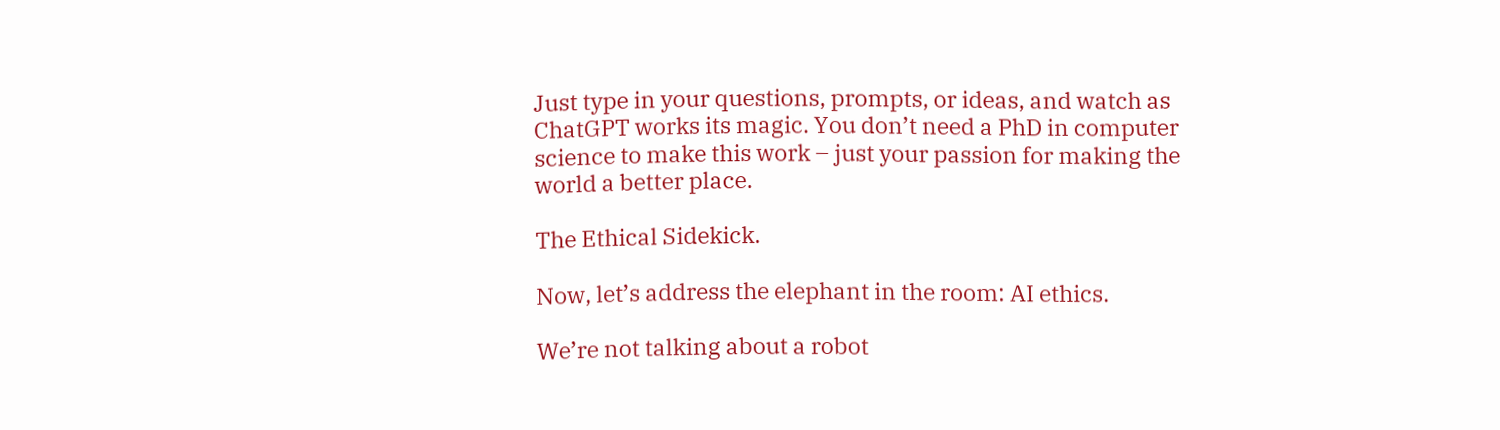Just type in your questions, prompts, or ideas, and watch as ChatGPT works its magic. You don’t need a PhD in computer science to make this work – just your passion for making the world a better place.

The Ethical Sidekick.

Now, let’s address the elephant in the room: AI ethics.

We’re not talking about a robot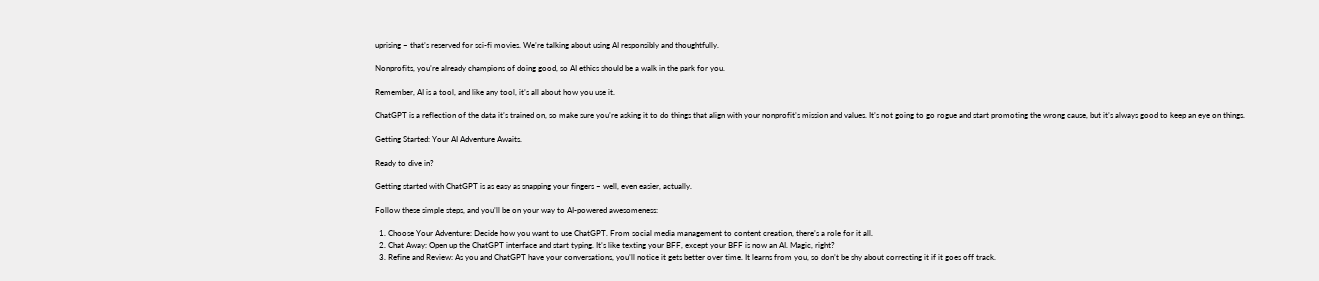uprising – that’s reserved for sci-fi movies. We’re talking about using AI responsibly and thoughtfully.

Nonprofits, you’re already champions of doing good, so AI ethics should be a walk in the park for you.

Remember, AI is a tool, and like any tool, it’s all about how you use it.

ChatGPT is a reflection of the data it’s trained on, so make sure you’re asking it to do things that align with your nonprofit’s mission and values. It’s not going to go rogue and start promoting the wrong cause, but it’s always good to keep an eye on things.

Getting Started: Your AI Adventure Awaits.

Ready to dive in?

Getting started with ChatGPT is as easy as snapping your fingers – well, even easier, actually.

Follow these simple steps, and you’ll be on your way to AI-powered awesomeness:

  1. Choose Your Adventure: Decide how you want to use ChatGPT. From social media management to content creation, there’s a role for it all.
  2. Chat Away: Open up the ChatGPT interface and start typing. It’s like texting your BFF, except your BFF is now an AI. Magic, right?
  3. Refine and Review: As you and ChatGPT have your conversations, you’ll notice it gets better over time. It learns from you, so don’t be shy about correcting it if it goes off track.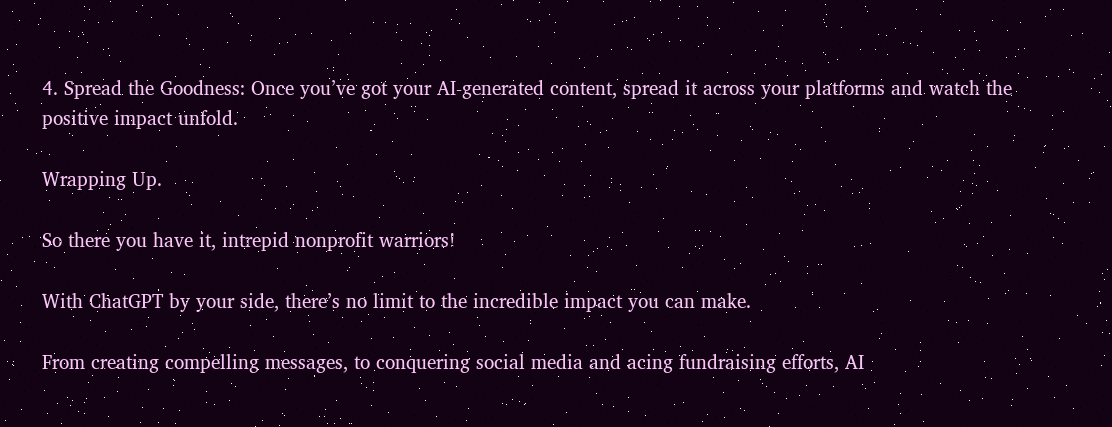4. Spread the Goodness: Once you’ve got your AI-generated content, spread it across your platforms and watch the positive impact unfold.

Wrapping Up.

So there you have it, intrepid nonprofit warriors!

With ChatGPT by your side, there’s no limit to the incredible impact you can make.

From creating compelling messages, to conquering social media and acing fundraising efforts, AI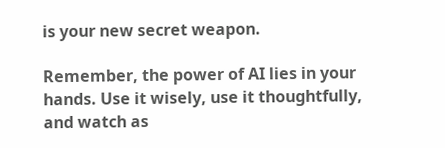is your new secret weapon.

Remember, the power of AI lies in your hands. Use it wisely, use it thoughtfully, and watch as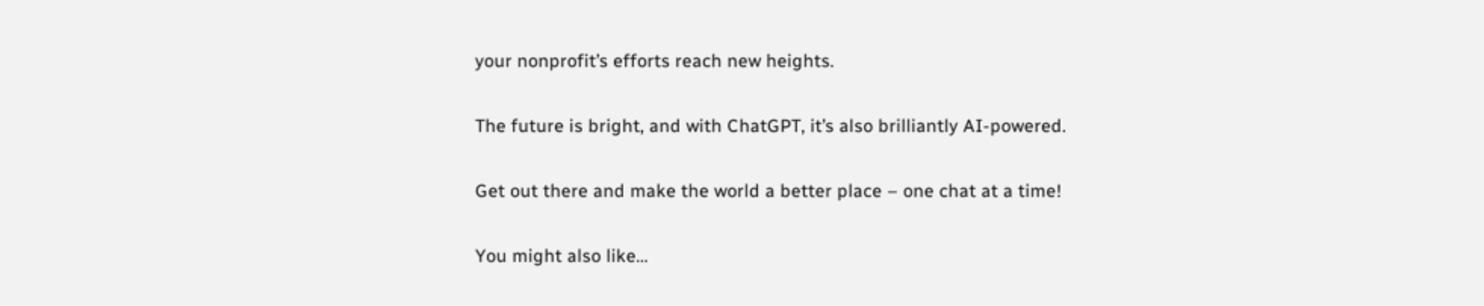your nonprofit’s efforts reach new heights.

The future is bright, and with ChatGPT, it’s also brilliantly AI-powered.

Get out there and make the world a better place – one chat at a time!

You might also like...